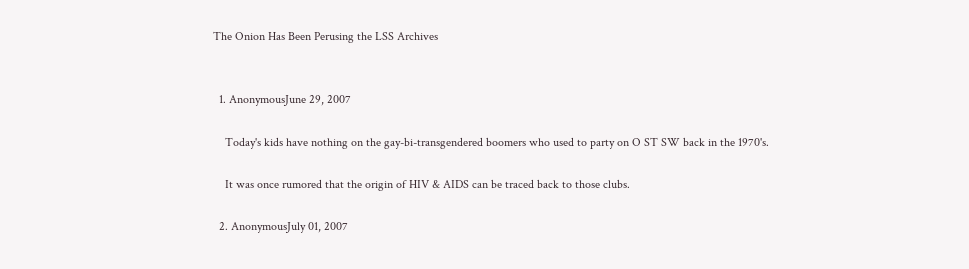The Onion Has Been Perusing the LSS Archives


  1. AnonymousJune 29, 2007

    Today's kids have nothing on the gay-bi-transgendered boomers who used to party on O ST SW back in the 1970's.

    It was once rumored that the origin of HIV & AIDS can be traced back to those clubs.

  2. AnonymousJuly 01, 2007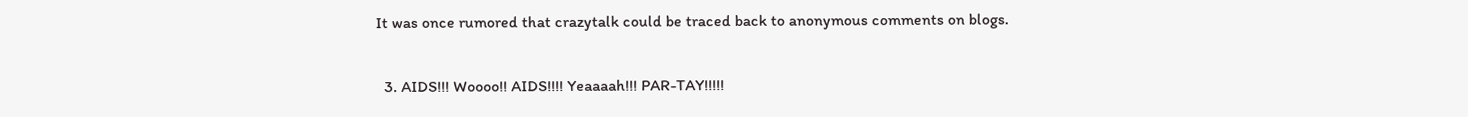It was once rumored that crazytalk could be traced back to anonymous comments on blogs.

  3. AIDS!!! Woooo!! AIDS!!!! Yeaaaah!!! PAR-TAY!!!!!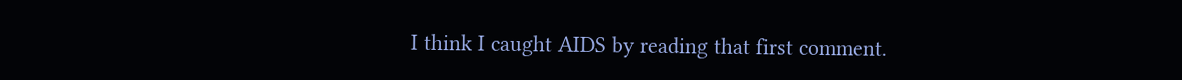I think I caught AIDS by reading that first comment.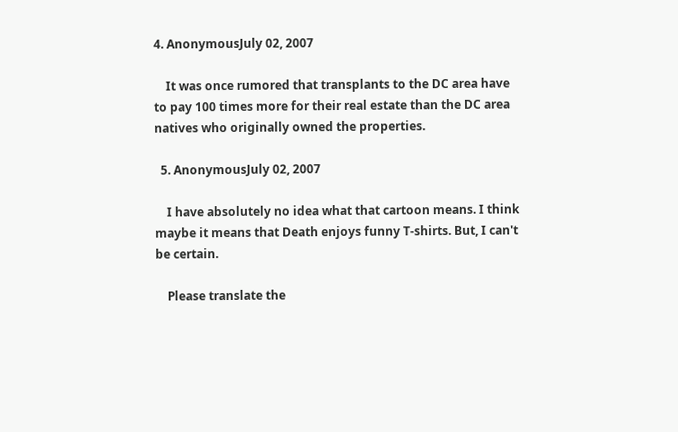4. AnonymousJuly 02, 2007

    It was once rumored that transplants to the DC area have to pay 100 times more for their real estate than the DC area natives who originally owned the properties.

  5. AnonymousJuly 02, 2007

    I have absolutely no idea what that cartoon means. I think maybe it means that Death enjoys funny T-shirts. But, I can't be certain.

    Please translate the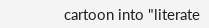cartoon into "literate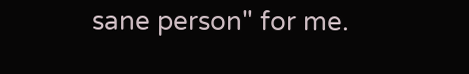sane person" for me.